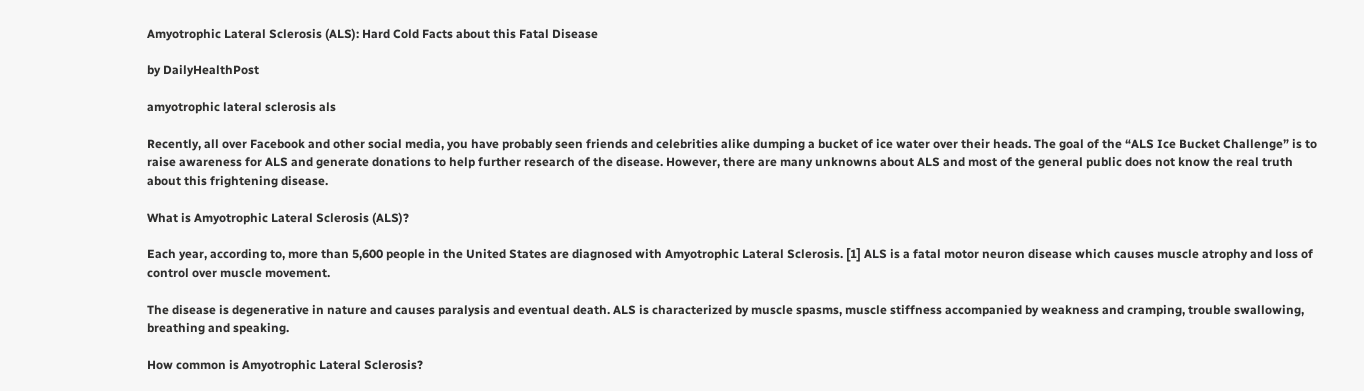Amyotrophic Lateral Sclerosis (ALS): Hard Cold Facts about this Fatal Disease

by DailyHealthPost

amyotrophic lateral sclerosis als

Recently, all over Facebook and other social media, you have probably seen friends and celebrities alike dumping a bucket of ice water over their heads. The goal of the “ALS Ice Bucket Challenge” is to raise awareness for ALS and generate donations to help further research of the disease. However, there are many unknowns about ALS and most of the general public does not know the real truth about this frightening disease.

What is Amyotrophic Lateral Sclerosis (ALS)?

Each year, according to, more than 5,600 people in the United States are diagnosed with Amyotrophic Lateral Sclerosis. [1] ALS is a fatal motor neuron disease which causes muscle atrophy and loss of control over muscle movement.

The disease is degenerative in nature and causes paralysis and eventual death. ALS is characterized by muscle spasms, muscle stiffness accompanied by weakness and cramping, trouble swallowing, breathing and speaking.

How common is Amyotrophic Lateral Sclerosis?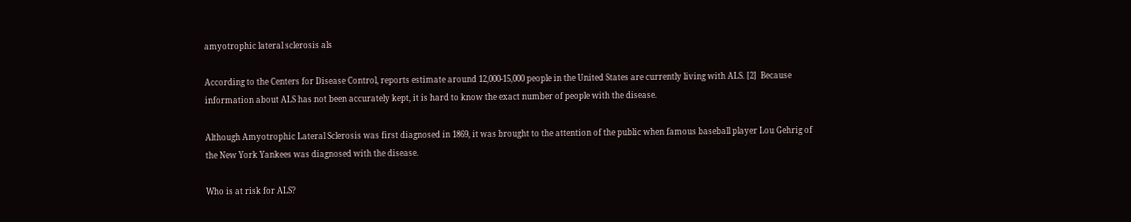amyotrophic lateral sclerosis als

According to the Centers for Disease Control, reports estimate around 12,000-15,000 people in the United States are currently living with ALS. [2]  Because information about ALS has not been accurately kept, it is hard to know the exact number of people with the disease.

Although Amyotrophic Lateral Sclerosis was first diagnosed in 1869, it was brought to the attention of the public when famous baseball player Lou Gehrig of the New York Yankees was diagnosed with the disease.

Who is at risk for ALS?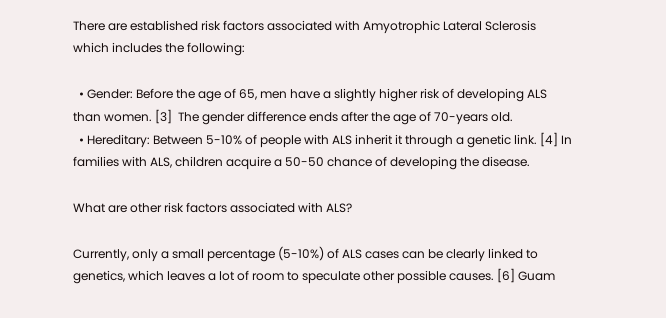There are established risk factors associated with Amyotrophic Lateral Sclerosis which includes the following:

  • Gender: Before the age of 65, men have a slightly higher risk of developing ALS than women. [3]  The gender difference ends after the age of 70-years old.
  • Hereditary: Between 5-10% of people with ALS inherit it through a genetic link. [4] In families with ALS, children acquire a 50-50 chance of developing the disease.

What are other risk factors associated with ALS?

Currently, only a small percentage (5-10%) of ALS cases can be clearly linked to genetics, which leaves a lot of room to speculate other possible causes. [6] Guam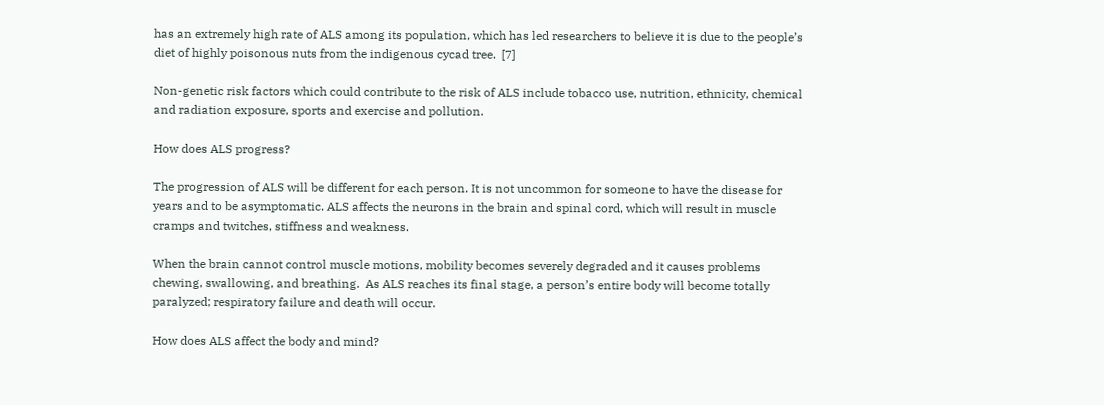has an extremely high rate of ALS among its population, which has led researchers to believe it is due to the people’s diet of highly poisonous nuts from the indigenous cycad tree.  [7]

Non-genetic risk factors which could contribute to the risk of ALS include tobacco use, nutrition, ethnicity, chemical and radiation exposure, sports and exercise and pollution.

How does ALS progress?

The progression of ALS will be different for each person. It is not uncommon for someone to have the disease for years and to be asymptomatic. ALS affects the neurons in the brain and spinal cord, which will result in muscle cramps and twitches, stiffness and weakness.

When the brain cannot control muscle motions, mobility becomes severely degraded and it causes problems chewing, swallowing, and breathing.  As ALS reaches its final stage, a person’s entire body will become totally paralyzed; respiratory failure and death will occur.

How does ALS affect the body and mind?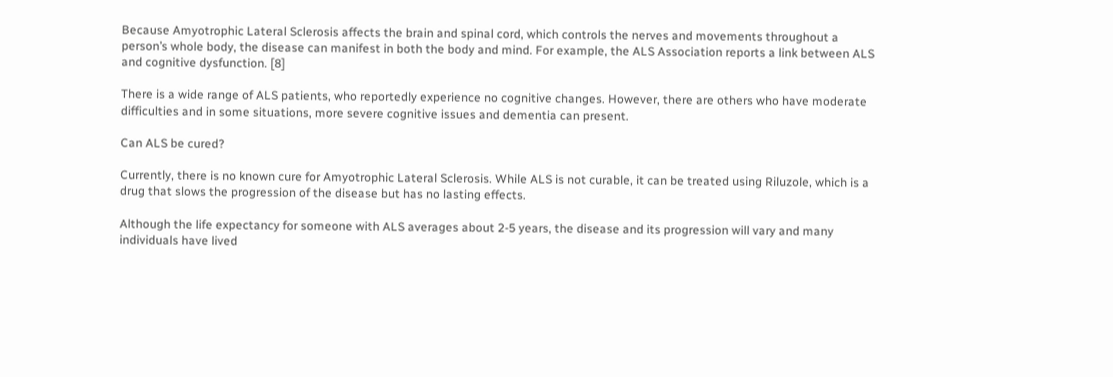Because Amyotrophic Lateral Sclerosis affects the brain and spinal cord, which controls the nerves and movements throughout a person’s whole body, the disease can manifest in both the body and mind. For example, the ALS Association reports a link between ALS and cognitive dysfunction. [8]

There is a wide range of ALS patients, who reportedly experience no cognitive changes. However, there are others who have moderate difficulties and in some situations, more severe cognitive issues and dementia can present.

Can ALS be cured?

Currently, there is no known cure for Amyotrophic Lateral Sclerosis. While ALS is not curable, it can be treated using Riluzole, which is a drug that slows the progression of the disease but has no lasting effects.

Although the life expectancy for someone with ALS averages about 2-5 years, the disease and its progression will vary and many individuals have lived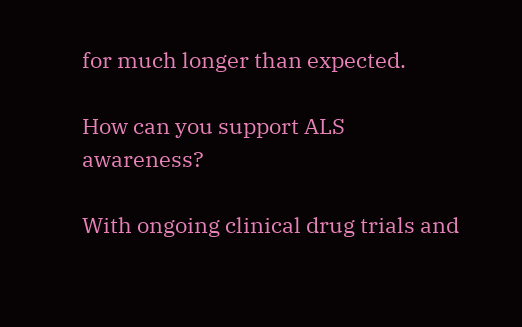for much longer than expected.

How can you support ALS awareness?

With ongoing clinical drug trials and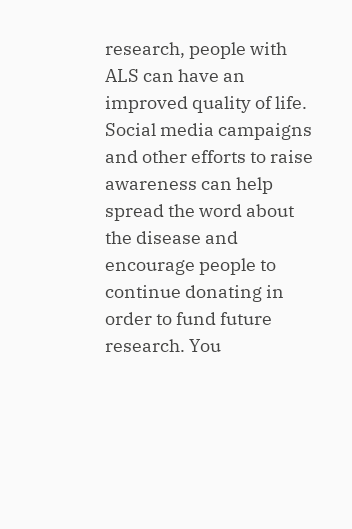research, people with ALS can have an improved quality of life. Social media campaigns and other efforts to raise awareness can help spread the word about the disease and encourage people to continue donating in order to fund future research. You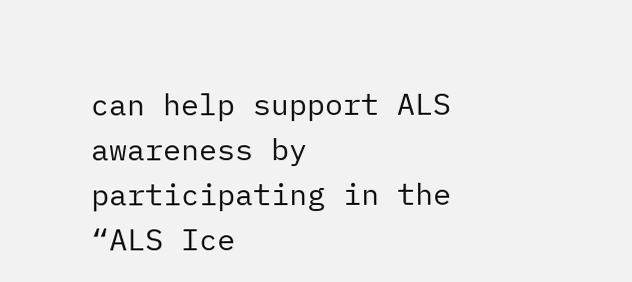can help support ALS awareness by participating in the “ALS Ice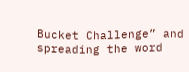Bucket Challenge” and spreading the word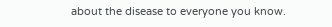about the disease to everyone you know.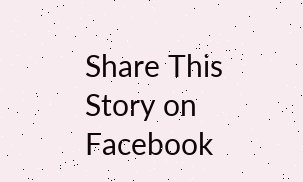Share This Story on Facebook